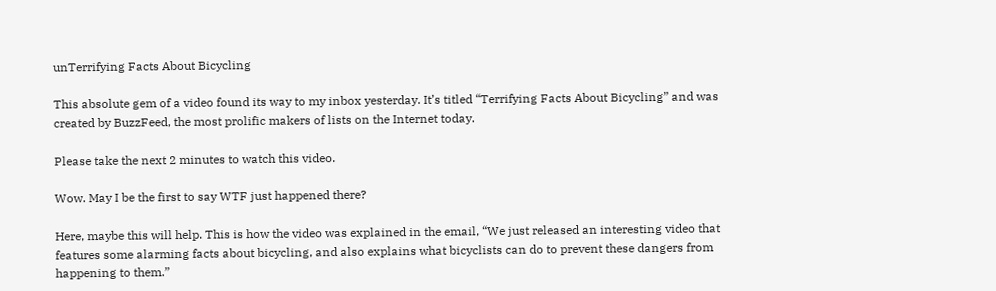unTerrifying Facts About Bicycling

This absolute gem of a video found its way to my inbox yesterday. It’s titled “Terrifying Facts About Bicycling” and was created by BuzzFeed, the most prolific makers of lists on the Internet today.

Please take the next 2 minutes to watch this video.

Wow. May I be the first to say WTF just happened there?

Here, maybe this will help. This is how the video was explained in the email, “We just released an interesting video that features some alarming facts about bicycling, and also explains what bicyclists can do to prevent these dangers from happening to them.”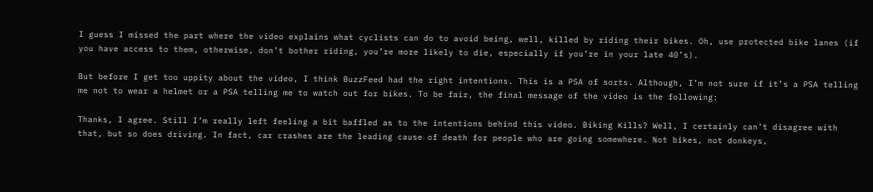I guess I missed the part where the video explains what cyclists can do to avoid being, well, killed by riding their bikes. Oh, use protected bike lanes (if you have access to them, otherwise, don’t bother riding, you’re more likely to die, especially if you’re in your late 40’s).

But before I get too uppity about the video, I think BuzzFeed had the right intentions. This is a PSA of sorts. Although, I’m not sure if it’s a PSA telling me not to wear a helmet or a PSA telling me to watch out for bikes. To be fair, the final message of the video is the following:

Thanks, I agree. Still I’m really left feeling a bit baffled as to the intentions behind this video. Biking Kills? Well, I certainly can’t disagree with that, but so does driving. In fact, car crashes are the leading cause of death for people who are going somewhere. Not bikes, not donkeys,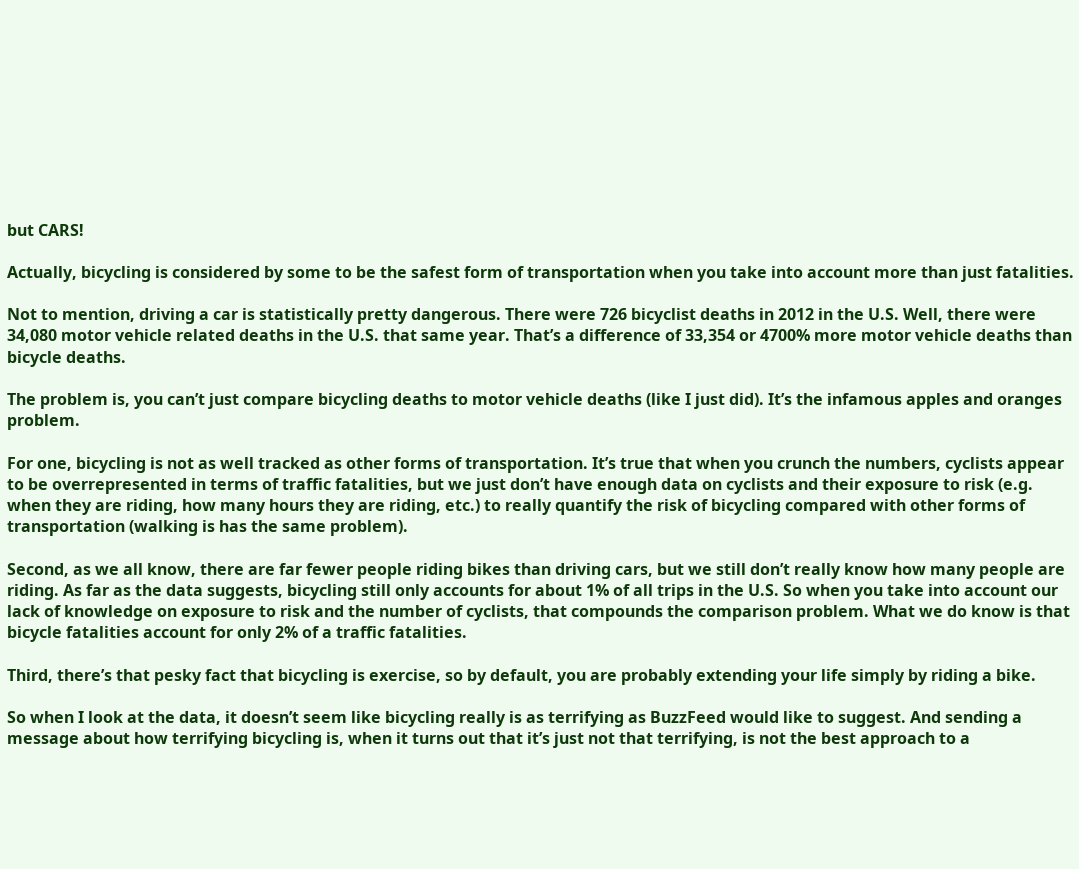but CARS!

Actually, bicycling is considered by some to be the safest form of transportation when you take into account more than just fatalities.

Not to mention, driving a car is statistically pretty dangerous. There were 726 bicyclist deaths in 2012 in the U.S. Well, there were 34,080 motor vehicle related deaths in the U.S. that same year. That’s a difference of 33,354 or 4700% more motor vehicle deaths than bicycle deaths.

The problem is, you can’t just compare bicycling deaths to motor vehicle deaths (like I just did). It’s the infamous apples and oranges problem.

For one, bicycling is not as well tracked as other forms of transportation. It’s true that when you crunch the numbers, cyclists appear to be overrepresented in terms of traffic fatalities, but we just don’t have enough data on cyclists and their exposure to risk (e.g. when they are riding, how many hours they are riding, etc.) to really quantify the risk of bicycling compared with other forms of transportation (walking is has the same problem).

Second, as we all know, there are far fewer people riding bikes than driving cars, but we still don’t really know how many people are riding. As far as the data suggests, bicycling still only accounts for about 1% of all trips in the U.S. So when you take into account our lack of knowledge on exposure to risk and the number of cyclists, that compounds the comparison problem. What we do know is that bicycle fatalities account for only 2% of a traffic fatalities.

Third, there’s that pesky fact that bicycling is exercise, so by default, you are probably extending your life simply by riding a bike.

So when I look at the data, it doesn’t seem like bicycling really is as terrifying as BuzzFeed would like to suggest. And sending a message about how terrifying bicycling is, when it turns out that it’s just not that terrifying, is not the best approach to a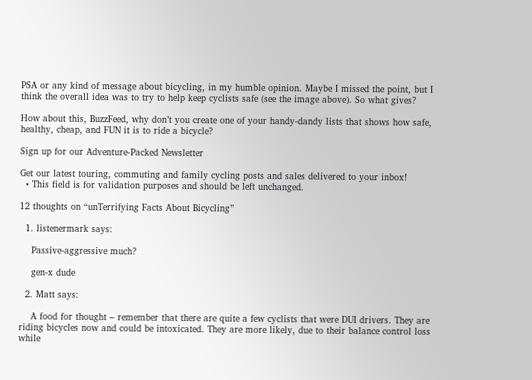PSA or any kind of message about bicycling, in my humble opinion. Maybe I missed the point, but I think the overall idea was to try to help keep cyclists safe (see the image above). So what gives?

How about this, BuzzFeed, why don’t you create one of your handy-dandy lists that shows how safe, healthy, cheap, and FUN it is to ride a bicycle?

Sign up for our Adventure-Packed Newsletter

Get our latest touring, commuting and family cycling posts and sales delivered to your inbox!
  • This field is for validation purposes and should be left unchanged.

12 thoughts on “unTerrifying Facts About Bicycling”

  1. listenermark says:

    Passive-aggressive much?

    gen-x dude

  2. Matt says:

    A food for thought – remember that there are quite a few cyclists that were DUI drivers. They are riding bicycles now and could be intoxicated. They are more likely, due to their balance control loss while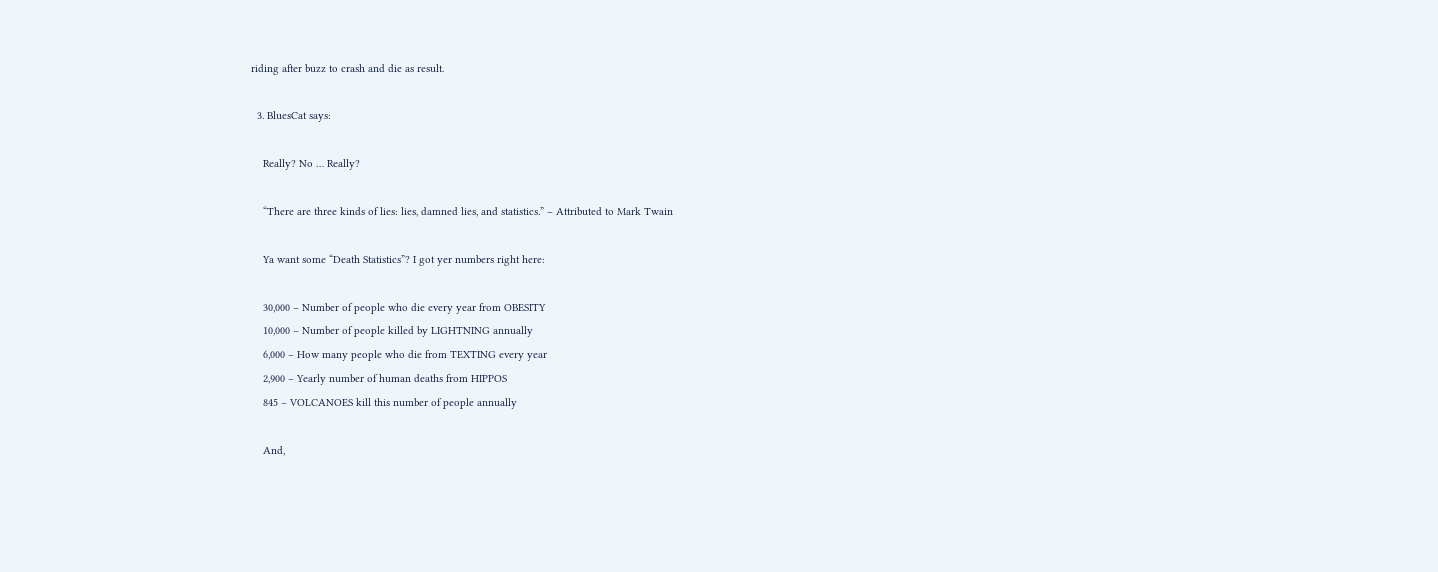riding after buzz to crash and die as result.

  3. BluesCat says:

    Really? No … Really?

    “There are three kinds of lies: lies, damned lies, and statistics.” – Attributed to Mark Twain

    Ya want some “Death Statistics”? I got yer numbers right here:

    30,000 – Number of people who die every year from OBESITY
    10,000 – Number of people killed by LIGHTNING annually
    6,000 – How many people who die from TEXTING every year
    2,900 – Yearly number of human deaths from HIPPOS
    845 – VOLCANOES kill this number of people annually

    And,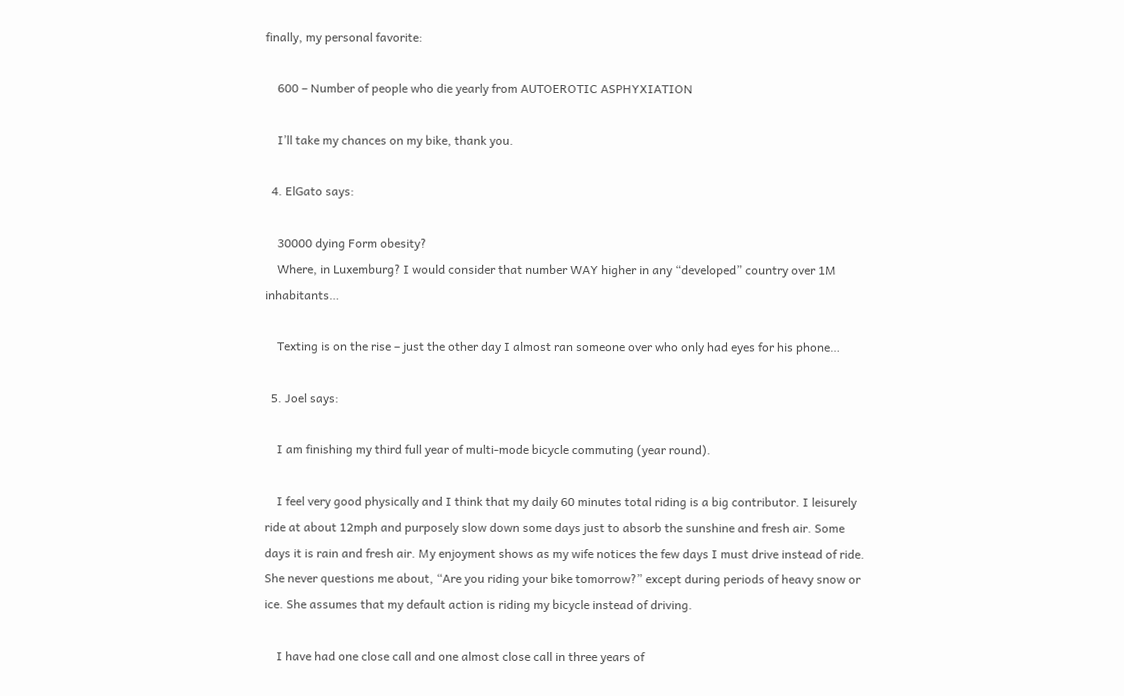finally, my personal favorite:

    600 – Number of people who die yearly from AUTOEROTIC ASPHYXIATION

    I’ll take my chances on my bike, thank you.

  4. ElGato says:

    30000 dying Form obesity?
    Where, in Luxemburg? I would consider that number WAY higher in any “developed” country over 1M inhabitants…

    Texting is on the rise – just the other day I almost ran someone over who only had eyes for his phone…

  5. Joel says:

    I am finishing my third full year of multi-mode bicycle commuting (year round).

    I feel very good physically and I think that my daily 60 minutes total riding is a big contributor. I leisurely ride at about 12mph and purposely slow down some days just to absorb the sunshine and fresh air. Some days it is rain and fresh air. My enjoyment shows as my wife notices the few days I must drive instead of ride. She never questions me about, “Are you riding your bike tomorrow?” except during periods of heavy snow or ice. She assumes that my default action is riding my bicycle instead of driving.

    I have had one close call and one almost close call in three years of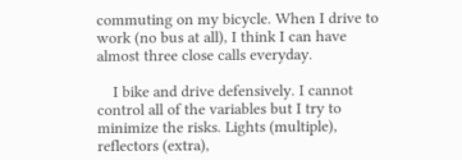commuting on my bicycle. When I drive to work (no bus at all), I think I can have almost three close calls everyday.

    I bike and drive defensively. I cannot control all of the variables but I try to minimize the risks. Lights (multiple), reflectors (extra),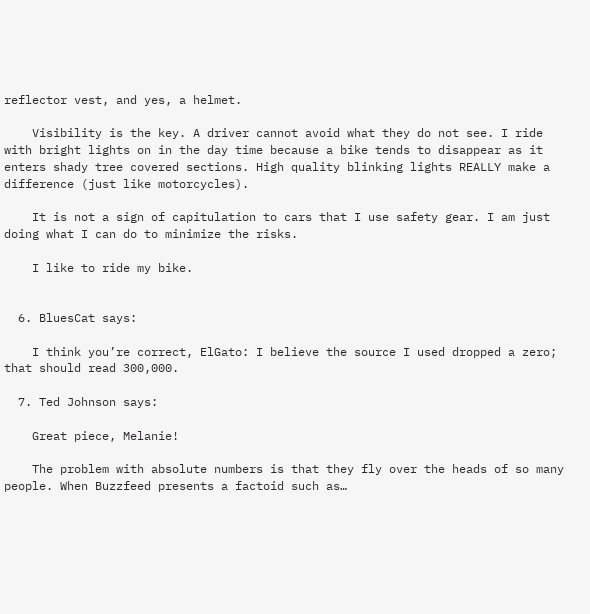reflector vest, and yes, a helmet.

    Visibility is the key. A driver cannot avoid what they do not see. I ride with bright lights on in the day time because a bike tends to disappear as it enters shady tree covered sections. High quality blinking lights REALLY make a difference (just like motorcycles).

    It is not a sign of capitulation to cars that I use safety gear. I am just doing what I can do to minimize the risks.

    I like to ride my bike.


  6. BluesCat says:

    I think you’re correct, ElGato: I believe the source I used dropped a zero; that should read 300,000.

  7. Ted Johnson says:

    Great piece, Melanie!

    The problem with absolute numbers is that they fly over the heads of so many people. When Buzzfeed presents a factoid such as…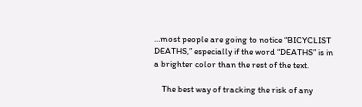…most people are going to notice “BICYCLIST DEATHS,” especially if the word “DEATHS” is in a brighter color than the rest of the text.

    The best way of tracking the risk of any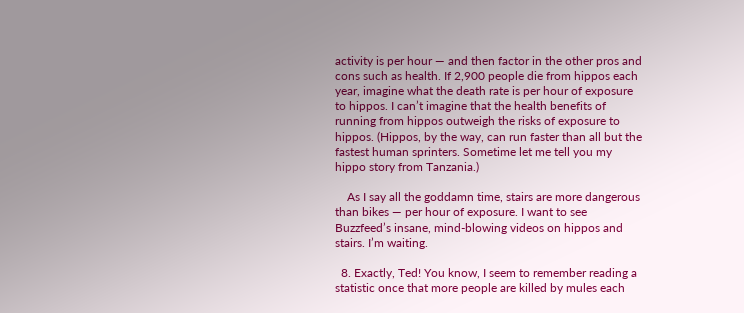activity is per hour — and then factor in the other pros and cons such as health. If 2,900 people die from hippos each year, imagine what the death rate is per hour of exposure to hippos. I can’t imagine that the health benefits of running from hippos outweigh the risks of exposure to hippos. (Hippos, by the way, can run faster than all but the fastest human sprinters. Sometime let me tell you my hippo story from Tanzania.)

    As I say all the goddamn time, stairs are more dangerous than bikes — per hour of exposure. I want to see Buzzfeed’s insane, mind-blowing videos on hippos and stairs. I’m waiting.

  8. Exactly, Ted! You know, I seem to remember reading a statistic once that more people are killed by mules each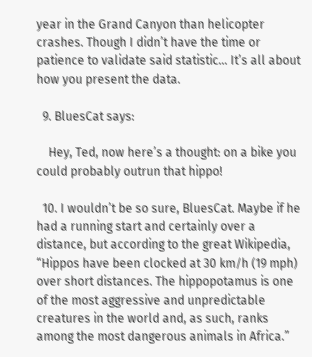year in the Grand Canyon than helicopter crashes. Though I didn’t have the time or patience to validate said statistic… It’s all about how you present the data.

  9. BluesCat says:

    Hey, Ted, now here’s a thought: on a bike you could probably outrun that hippo!

  10. I wouldn’t be so sure, BluesCat. Maybe if he had a running start and certainly over a distance, but according to the great Wikipedia, “Hippos have been clocked at 30 km/h (19 mph) over short distances. The hippopotamus is one of the most aggressive and unpredictable creatures in the world and, as such, ranks among the most dangerous animals in Africa.”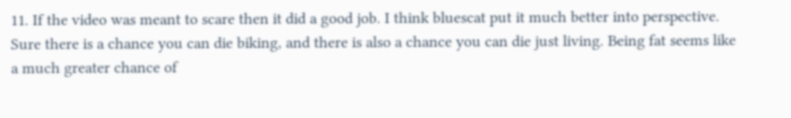11. If the video was meant to scare then it did a good job. I think bluescat put it much better into perspective. Sure there is a chance you can die biking, and there is also a chance you can die just living. Being fat seems like a much greater chance of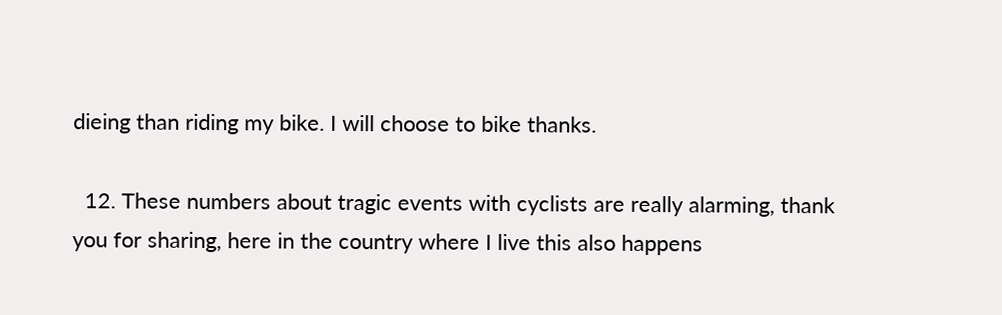dieing than riding my bike. I will choose to bike thanks.

  12. These numbers about tragic events with cyclists are really alarming, thank you for sharing, here in the country where I live this also happens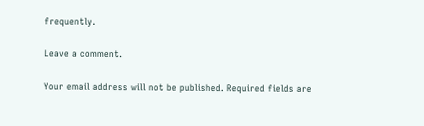frequently.

Leave a comment.

Your email address will not be published. Required fields are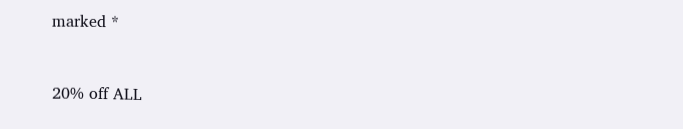marked *


20% off ALL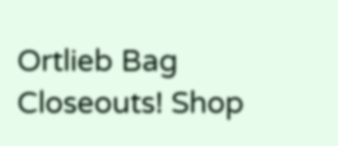Ortlieb Bag Closeouts! Shop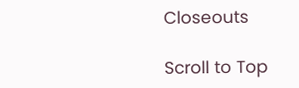Closeouts

Scroll to Top